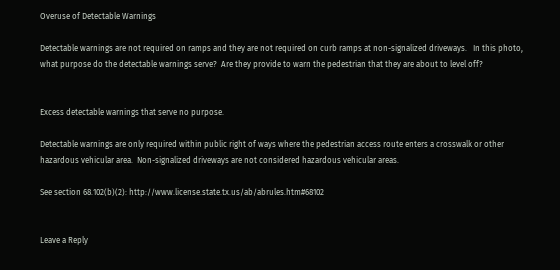Overuse of Detectable Warnings

Detectable warnings are not required on ramps and they are not required on curb ramps at non-signalized driveways.   In this photo, what purpose do the detectable warnings serve?  Are they provide to warn the pedestrian that they are about to level off?


Excess detectable warnings that serve no purpose.

Detectable warnings are only required within public right of ways where the pedestrian access route enters a crosswalk or other hazardous vehicular area.  Non-signalized driveways are not considered hazardous vehicular areas.

See section 68.102(b)(2): http://www.license.state.tx.us/ab/abrules.htm#68102


Leave a Reply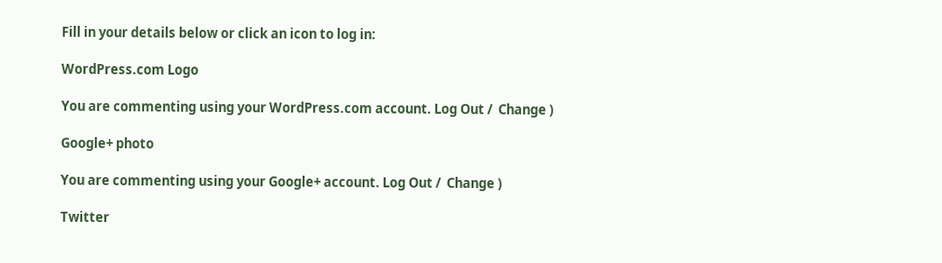Fill in your details below or click an icon to log in:

WordPress.com Logo

You are commenting using your WordPress.com account. Log Out /  Change )

Google+ photo

You are commenting using your Google+ account. Log Out /  Change )

Twitter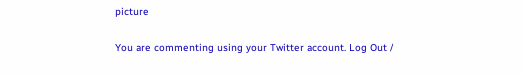picture

You are commenting using your Twitter account. Log Out /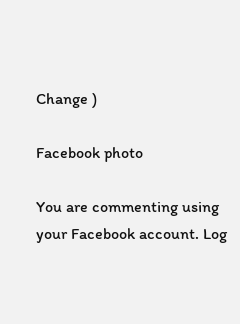Change )

Facebook photo

You are commenting using your Facebook account. Log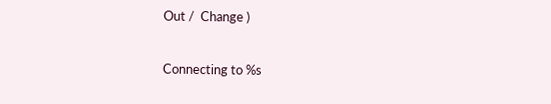Out /  Change )

Connecting to %s